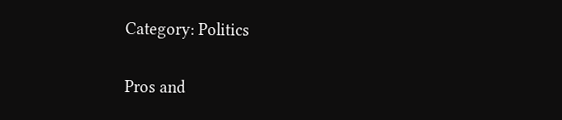Category: Politics

Pros and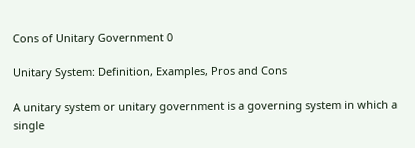Cons of Unitary Government 0

Unitary System: Definition, Examples, Pros and Cons

A unitary system or unitary government is a governing system in which a single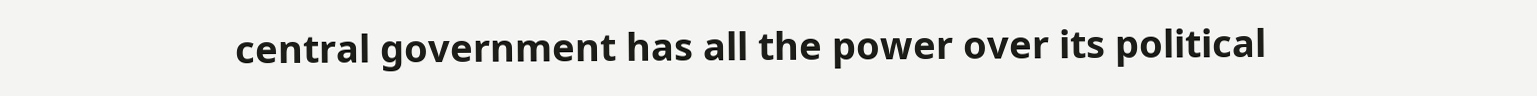central government has all the power over its political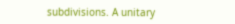subdivisions. A unitary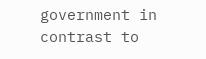government in contrast to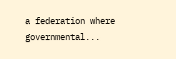a federation where governmental...